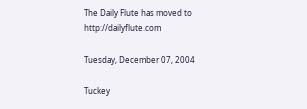The Daily Flute has moved to http://dailyflute.com

Tuesday, December 07, 2004

Tuckey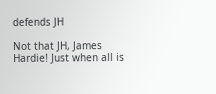defends JH

Not that JH, James Hardie! Just when all is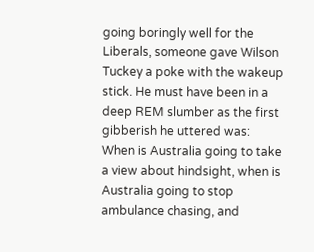going boringly well for the Liberals, someone gave Wilson Tuckey a poke with the wakeup stick. He must have been in a deep REM slumber as the first gibberish he uttered was:
When is Australia going to take a view about hindsight, when is Australia going to stop ambulance chasing, and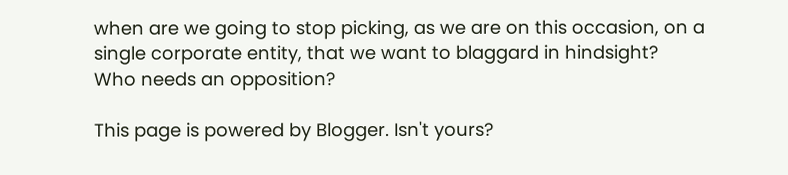when are we going to stop picking, as we are on this occasion, on a single corporate entity, that we want to blaggard in hindsight?
Who needs an opposition?

This page is powered by Blogger. Isn't yours?